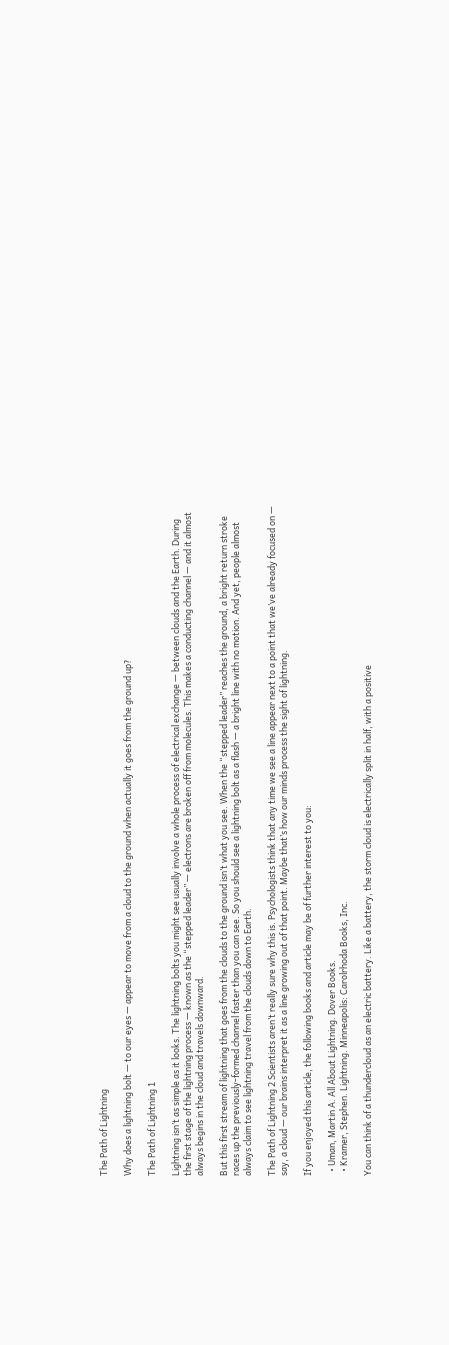The Path of Lightning

Why does a lightning bolt — to our eyes — appear to move from a cloud to the ground when actually it goes from the ground up?

The Path of Lightning 1

Lightning isn’t as simple as it looks. The lightning bolts you might see usually involve a whole process of electrical exchange — between clouds and the Earth. During the first stage of the lightning process — known as the “stepped leader” — electrons are broken off from molecules. This makes a conducting channel — and it almost always begins in the cloud and travels downward.

But this first stream of lightning that goes from the clouds to the ground isn’t what you see. When the “stepped leader” reaches the ground, a bright return stroke races up the previously-formed channel faster than you can see. So you should see a lightning bolt as a flash — a bright line with no motion. And yet, people almost always claim to see lightning travel from the clouds down to Earth.

The Path of Lightning 2 Scientists aren’t really sure why this is. Psychologists think that any time we see a line appear next to a point that we’ve already focused on — say, a cloud — our brains interpret it as a line growing out of that point. Maybe that’s how our minds process the sight of lightning.

If you enjoyed this article, the following books and article may be of further interest to you:

  • Uman, Martin A. All About Lightning. Dover Books.
  • Kramer, Stephen. Lightning. Minneapolis: Carolrhoda Books, Inc.

You can think of a thundercloud as an electric battery. Like a battery, the storm cloud is electrically split in half, with a positive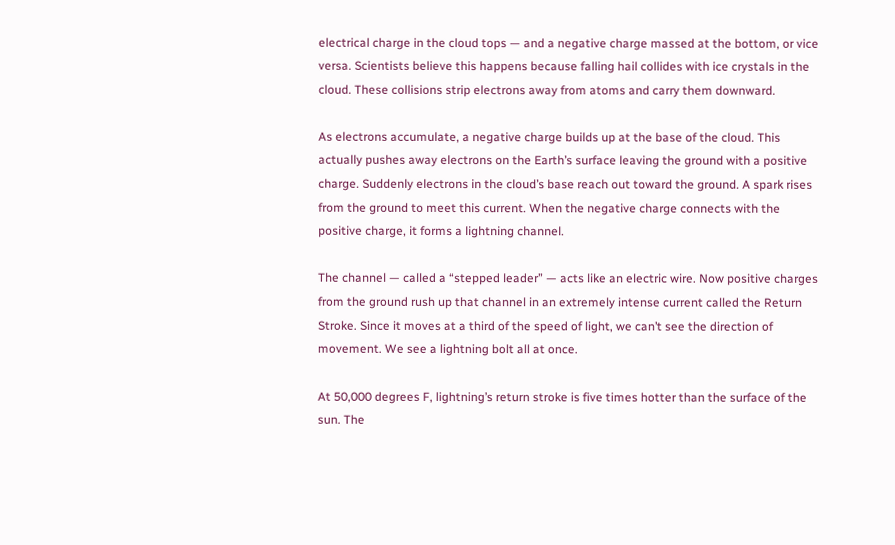electrical charge in the cloud tops — and a negative charge massed at the bottom, or vice versa. Scientists believe this happens because falling hail collides with ice crystals in the cloud. These collisions strip electrons away from atoms and carry them downward.

As electrons accumulate, a negative charge builds up at the base of the cloud. This actually pushes away electrons on the Earth’s surface leaving the ground with a positive charge. Suddenly electrons in the cloud’s base reach out toward the ground. A spark rises from the ground to meet this current. When the negative charge connects with the positive charge, it forms a lightning channel.

The channel — called a “stepped leader” — acts like an electric wire. Now positive charges from the ground rush up that channel in an extremely intense current called the Return Stroke. Since it moves at a third of the speed of light, we can’t see the direction of movement. We see a lightning bolt all at once.

At 50,000 degrees F, lightning’s return stroke is five times hotter than the surface of the sun. The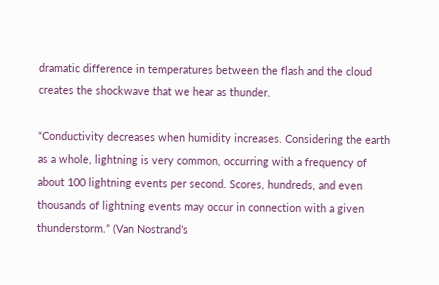dramatic difference in temperatures between the flash and the cloud creates the shockwave that we hear as thunder.

“Conductivity decreases when humidity increases. Considering the earth as a whole, lightning is very common, occurring with a frequency of about 100 lightning events per second. Scores, hundreds, and even thousands of lightning events may occur in connection with a given thunderstorm.” (Van Nostrand’s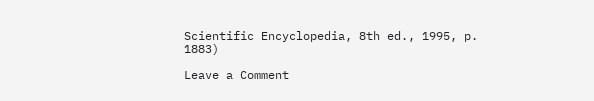Scientific Encyclopedia, 8th ed., 1995, p. 1883)

Leave a Comment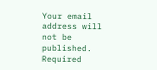Your email address will not be published. Required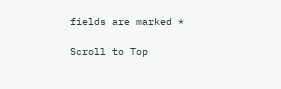fields are marked *

Scroll to Top